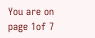You are on page 1of 7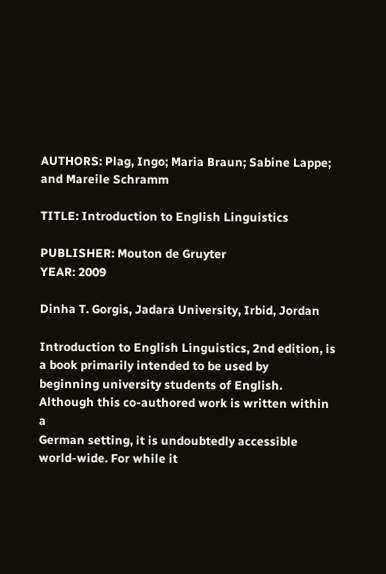AUTHORS: Plag, Ingo; Maria Braun; Sabine Lappe; and Mareile Schramm

TITLE: Introduction to English Linguistics

PUBLISHER: Mouton de Gruyter
YEAR: 2009

Dinha T. Gorgis, Jadara University, Irbid, Jordan

Introduction to English Linguistics, 2nd edition, is a book primarily intended to be used by
beginning university students of English. Although this co-authored work is written within a
German setting, it is undoubtedly accessible world-wide. For while it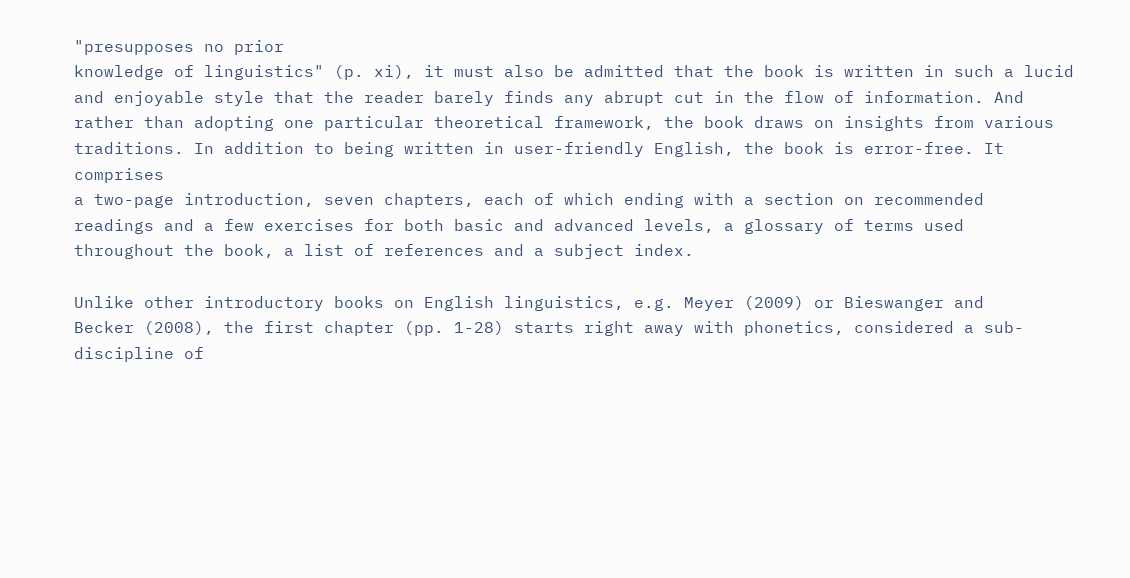"presupposes no prior
knowledge of linguistics" (p. xi), it must also be admitted that the book is written in such a lucid
and enjoyable style that the reader barely finds any abrupt cut in the flow of information. And
rather than adopting one particular theoretical framework, the book draws on insights from various
traditions. In addition to being written in user-friendly English, the book is error-free. It comprises
a two-page introduction, seven chapters, each of which ending with a section on recommended
readings and a few exercises for both basic and advanced levels, a glossary of terms used
throughout the book, a list of references and a subject index.

Unlike other introductory books on English linguistics, e.g. Meyer (2009) or Bieswanger and
Becker (2008), the first chapter (pp. 1-28) starts right away with phonetics, considered a sub-
discipline of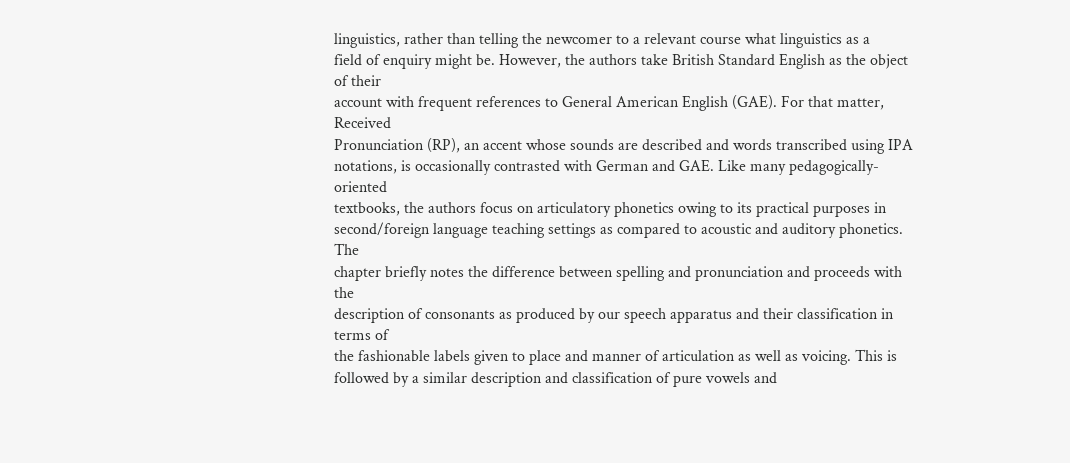linguistics, rather than telling the newcomer to a relevant course what linguistics as a
field of enquiry might be. However, the authors take British Standard English as the object of their
account with frequent references to General American English (GAE). For that matter, Received
Pronunciation (RP), an accent whose sounds are described and words transcribed using IPA
notations, is occasionally contrasted with German and GAE. Like many pedagogically-oriented
textbooks, the authors focus on articulatory phonetics owing to its practical purposes in
second/foreign language teaching settings as compared to acoustic and auditory phonetics. The
chapter briefly notes the difference between spelling and pronunciation and proceeds with the
description of consonants as produced by our speech apparatus and their classification in terms of
the fashionable labels given to place and manner of articulation as well as voicing. This is
followed by a similar description and classification of pure vowels and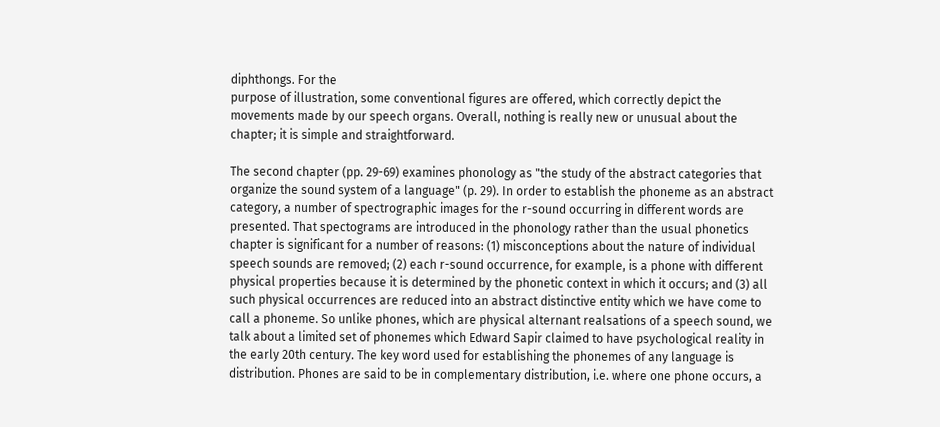diphthongs. For the
purpose of illustration, some conventional figures are offered, which correctly depict the
movements made by our speech organs. Overall, nothing is really new or unusual about the
chapter; it is simple and straightforward.

The second chapter (pp. 29-69) examines phonology as "the study of the abstract categories that
organize the sound system of a language" (p. 29). In order to establish the phoneme as an abstract
category, a number of spectrographic images for the r-sound occurring in different words are
presented. That spectograms are introduced in the phonology rather than the usual phonetics
chapter is significant for a number of reasons: (1) misconceptions about the nature of individual
speech sounds are removed; (2) each r-sound occurrence, for example, is a phone with different
physical properties because it is determined by the phonetic context in which it occurs; and (3) all
such physical occurrences are reduced into an abstract distinctive entity which we have come to
call a phoneme. So unlike phones, which are physical alternant realsations of a speech sound, we
talk about a limited set of phonemes which Edward Sapir claimed to have psychological reality in
the early 20th century. The key word used for establishing the phonemes of any language is
distribution. Phones are said to be in complementary distribution, i.e. where one phone occurs, a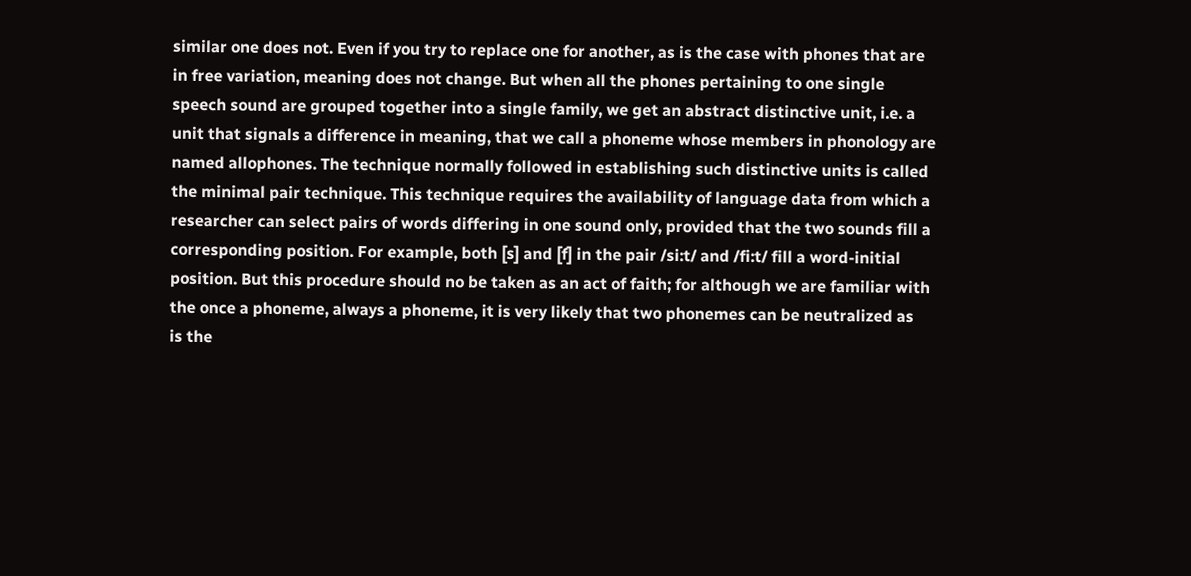similar one does not. Even if you try to replace one for another, as is the case with phones that are
in free variation, meaning does not change. But when all the phones pertaining to one single
speech sound are grouped together into a single family, we get an abstract distinctive unit, i.e. a
unit that signals a difference in meaning, that we call a phoneme whose members in phonology are
named allophones. The technique normally followed in establishing such distinctive units is called
the minimal pair technique. This technique requires the availability of language data from which a
researcher can select pairs of words differing in one sound only, provided that the two sounds fill a
corresponding position. For example, both [s] and [f] in the pair /si:t/ and /fi:t/ fill a word-initial
position. But this procedure should no be taken as an act of faith; for although we are familiar with
the once a phoneme, always a phoneme, it is very likely that two phonemes can be neutralized as
is the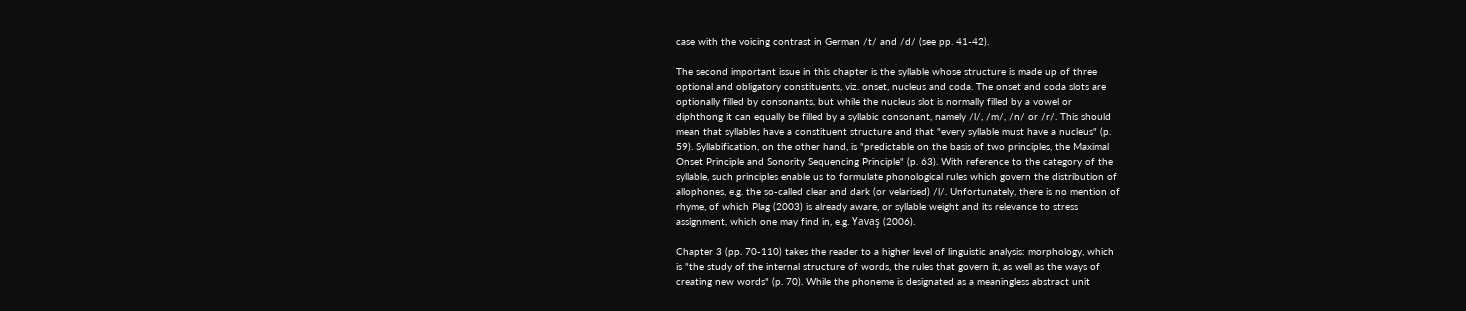case with the voicing contrast in German /t/ and /d/ (see pp. 41-42).

The second important issue in this chapter is the syllable whose structure is made up of three
optional and obligatory constituents, viz. onset, nucleus and coda. The onset and coda slots are
optionally filled by consonants, but while the nucleus slot is normally filled by a vowel or
diphthong it can equally be filled by a syllabic consonant, namely /l/, /m/, /n/ or /r/. This should
mean that syllables have a constituent structure and that "every syllable must have a nucleus" (p.
59). Syllabification, on the other hand, is "predictable on the basis of two principles, the Maximal
Onset Principle and Sonority Sequencing Principle" (p. 63). With reference to the category of the
syllable, such principles enable us to formulate phonological rules which govern the distribution of
allophones, e.g. the so-called clear and dark (or velarised) /l/. Unfortunately, there is no mention of
rhyme, of which Plag (2003) is already aware, or syllable weight and its relevance to stress
assignment, which one may find in, e.g. Yavaş (2006).

Chapter 3 (pp. 70-110) takes the reader to a higher level of linguistic analysis: morphology, which
is "the study of the internal structure of words, the rules that govern it, as well as the ways of
creating new words" (p. 70). While the phoneme is designated as a meaningless abstract unit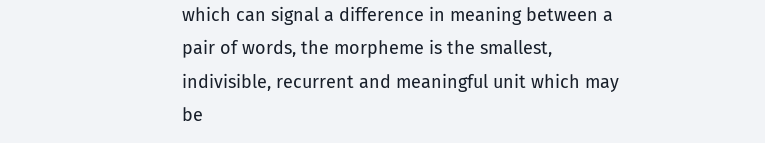which can signal a difference in meaning between a pair of words, the morpheme is the smallest,
indivisible, recurrent and meaningful unit which may be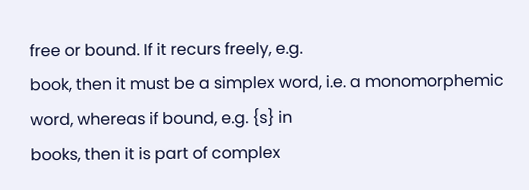free or bound. If it recurs freely, e.g.
book, then it must be a simplex word, i.e. a monomorphemic word, whereas if bound, e.g. {s} in
books, then it is part of complex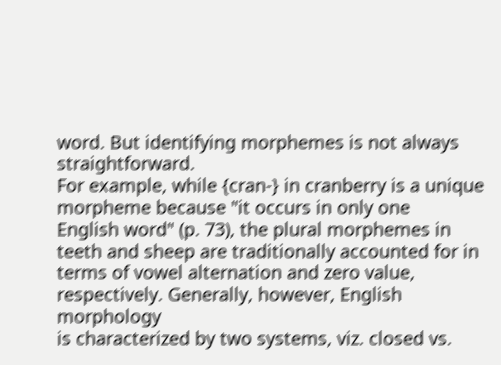word. But identifying morphemes is not always straightforward.
For example, while {cran-} in cranberry is a unique morpheme because "it occurs in only one
English word" (p. 73), the plural morphemes in teeth and sheep are traditionally accounted for in
terms of vowel alternation and zero value, respectively. Generally, however, English morphology
is characterized by two systems, viz. closed vs.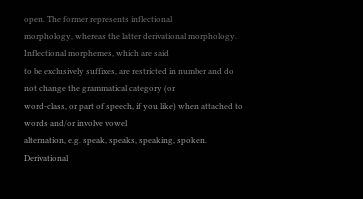open. The former represents inflectional
morphology, whereas the latter derivational morphology. Inflectional morphemes, which are said
to be exclusively suffixes, are restricted in number and do not change the grammatical category (or
word-class, or part of speech, if you like) when attached to words and/or involve vowel
alternation, e.g. speak, speaks, speaking, spoken. Derivational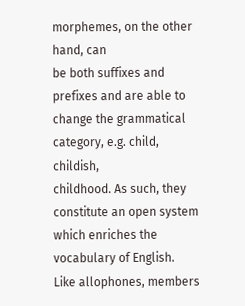morphemes, on the other hand, can
be both suffixes and prefixes and are able to change the grammatical category, e.g. child, childish,
childhood. As such, they constitute an open system which enriches the vocabulary of English.
Like allophones, members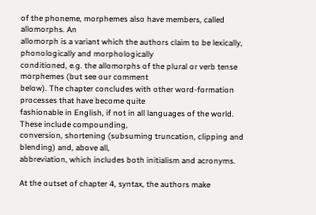of the phoneme, morphemes also have members, called allomorphs. An
allomorph is a variant which the authors claim to be lexically, phonologically and morphologically
conditioned, e.g. the allomorphs of the plural or verb tense morphemes (but see our comment
below). The chapter concludes with other word-formation processes that have become quite
fashionable in English, if not in all languages of the world. These include compounding,
conversion, shortening (subsuming truncation, clipping and blending) and, above all,
abbreviation, which includes both initialism and acronyms.

At the outset of chapter 4, syntax, the authors make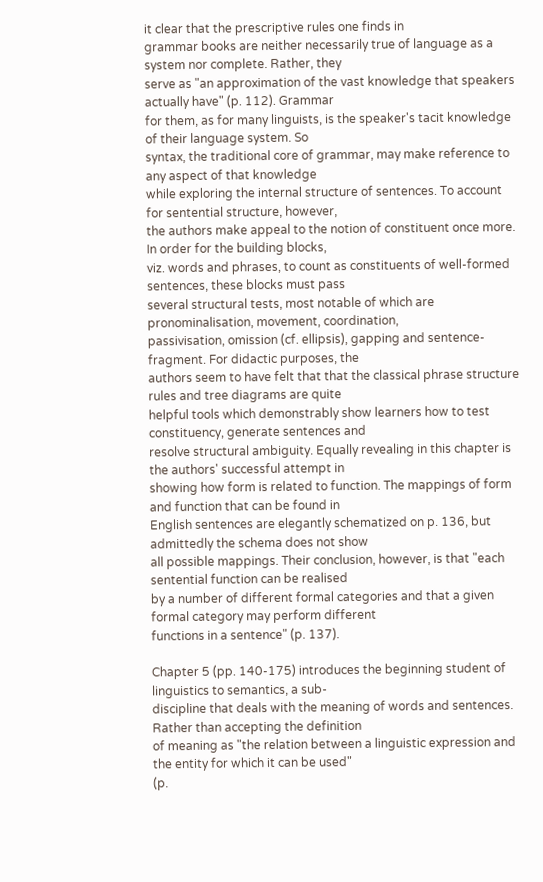it clear that the prescriptive rules one finds in
grammar books are neither necessarily true of language as a system nor complete. Rather, they
serve as "an approximation of the vast knowledge that speakers actually have" (p. 112). Grammar
for them, as for many linguists, is the speaker's tacit knowledge of their language system. So
syntax, the traditional core of grammar, may make reference to any aspect of that knowledge
while exploring the internal structure of sentences. To account for sentential structure, however,
the authors make appeal to the notion of constituent once more. In order for the building blocks,
viz. words and phrases, to count as constituents of well-formed sentences, these blocks must pass
several structural tests, most notable of which are pronominalisation, movement, coordination,
passivisation, omission (cf. ellipsis), gapping and sentence-fragment. For didactic purposes, the
authors seem to have felt that that the classical phrase structure rules and tree diagrams are quite
helpful tools which demonstrably show learners how to test constituency, generate sentences and
resolve structural ambiguity. Equally revealing in this chapter is the authors' successful attempt in
showing how form is related to function. The mappings of form and function that can be found in
English sentences are elegantly schematized on p. 136, but admittedly the schema does not show
all possible mappings. Their conclusion, however, is that "each sentential function can be realised
by a number of different formal categories and that a given formal category may perform different
functions in a sentence" (p. 137).

Chapter 5 (pp. 140-175) introduces the beginning student of linguistics to semantics, a sub-
discipline that deals with the meaning of words and sentences. Rather than accepting the definition
of meaning as "the relation between a linguistic expression and the entity for which it can be used"
(p.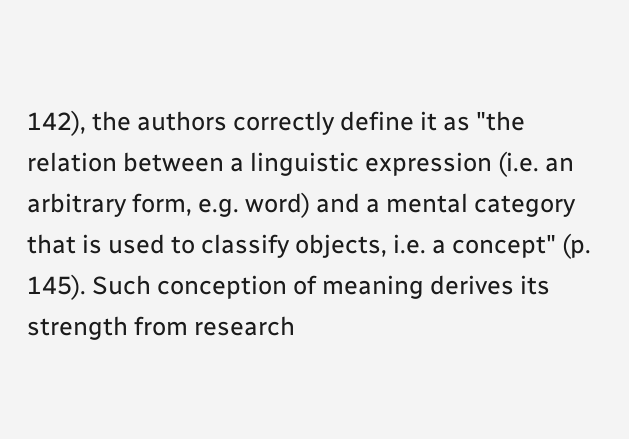142), the authors correctly define it as "the relation between a linguistic expression (i.e. an
arbitrary form, e.g. word) and a mental category that is used to classify objects, i.e. a concept" (p.
145). Such conception of meaning derives its strength from research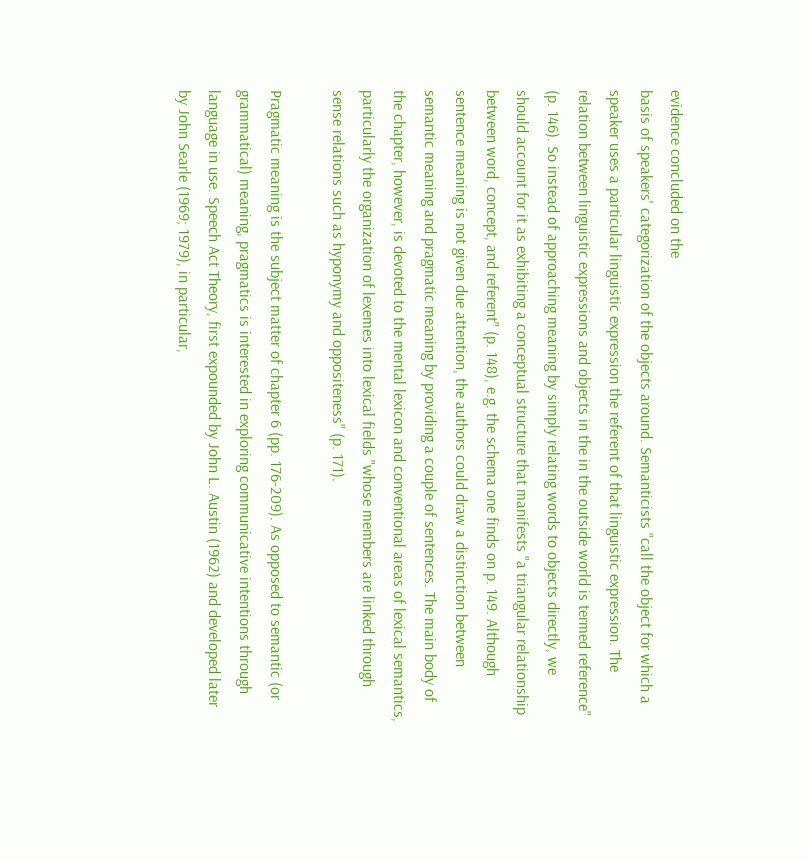evidence concluded on the
basis of speakers' categorization of the objects around. Semanticists "call the object for which a
speaker uses a particular linguistic expression the referent of that linguistic expression. The
relation between linguistic expressions and objects in the in the outside world is termed reference"
(p. 146). So instead of approaching meaning by simply relating words to objects directly, we
should account for it as exhibiting a conceptual structure that manifests "a triangular relationship
between word, concept, and referent" (p. 148), e.g. the schema one finds on p. 149. Although
sentence meaning is not given due attention, the authors could draw a distinction between
semantic meaning and pragmatic meaning by providing a couple of sentences. The main body of
the chapter, however, is devoted to the mental lexicon and conventional areas of lexical semantics,
particularly the organization of lexemes into lexical fields "whose members are linked through
sense relations such as hyponymy and oppositeness" (p. 171).

Pragmatic meaning is the subject matter of chapter 6 (pp. 176-209). As opposed to semantic (or
grammatical) meaning, pragmatics is interested in exploring communicative intentions through
language in use. Speech Act Theory, first expounded by John L. Austin (1962) and developed later
by John Searle (1969; 1979), in particular,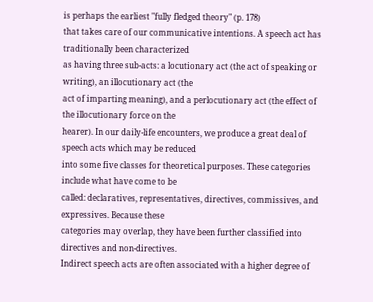is perhaps the earliest "fully fledged theory" (p. 178)
that takes care of our communicative intentions. A speech act has traditionally been characterized
as having three sub-acts: a locutionary act (the act of speaking or writing), an illocutionary act (the
act of imparting meaning), and a perlocutionary act (the effect of the illocutionary force on the
hearer). In our daily-life encounters, we produce a great deal of speech acts which may be reduced
into some five classes for theoretical purposes. These categories include what have come to be
called: declaratives, representatives, directives, commissives, and expressives. Because these
categories may overlap, they have been further classified into directives and non-directives.
Indirect speech acts are often associated with a higher degree of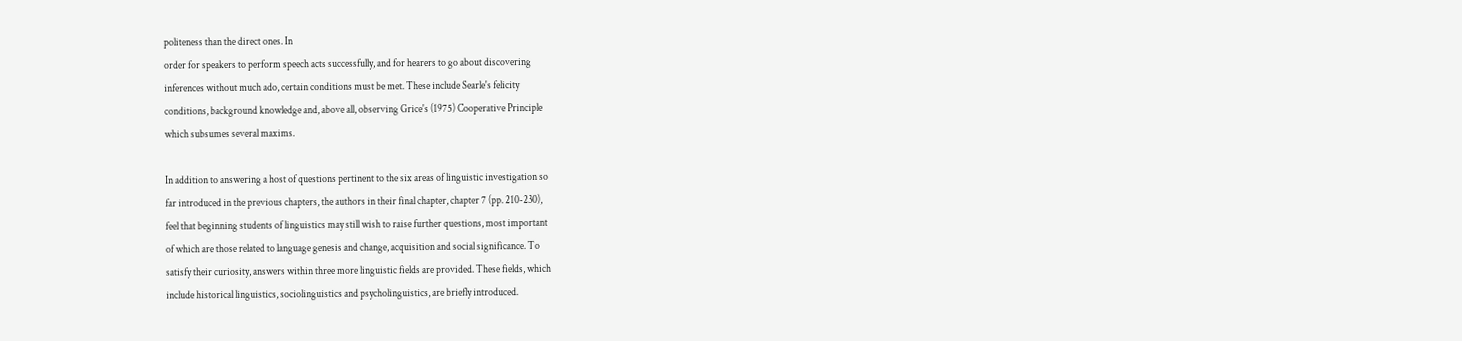politeness than the direct ones. In
order for speakers to perform speech acts successfully, and for hearers to go about discovering
inferences without much ado, certain conditions must be met. These include Searle's felicity
conditions, background knowledge and, above all, observing Grice's (1975) Cooperative Principle
which subsumes several maxims.

In addition to answering a host of questions pertinent to the six areas of linguistic investigation so
far introduced in the previous chapters, the authors in their final chapter, chapter 7 (pp. 210-230),
feel that beginning students of linguistics may still wish to raise further questions, most important
of which are those related to language genesis and change, acquisition and social significance. To
satisfy their curiosity, answers within three more linguistic fields are provided. These fields, which
include historical linguistics, sociolinguistics and psycholinguistics, are briefly introduced.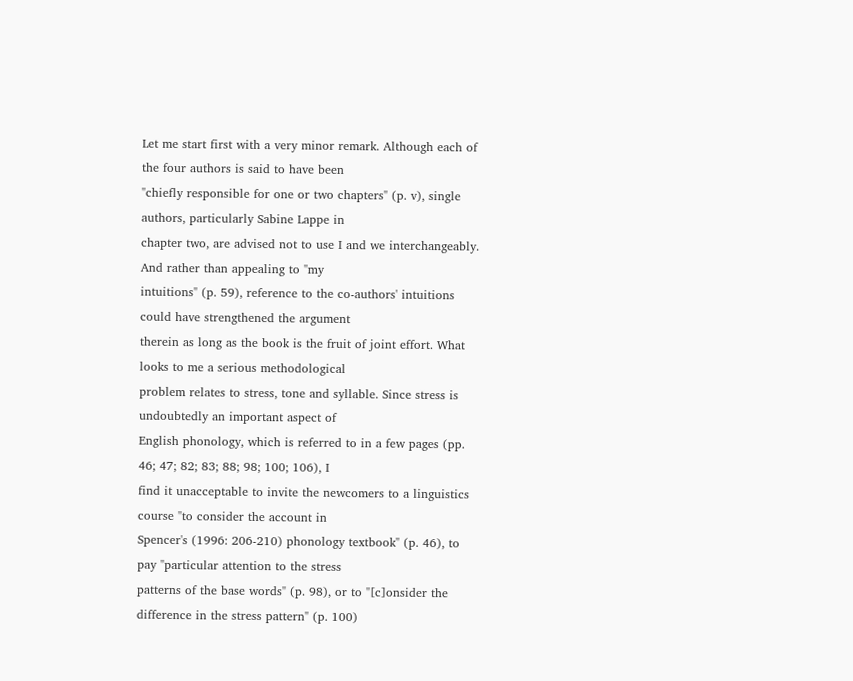Let me start first with a very minor remark. Although each of the four authors is said to have been
"chiefly responsible for one or two chapters" (p. v), single authors, particularly Sabine Lappe in
chapter two, are advised not to use I and we interchangeably. And rather than appealing to "my
intuitions" (p. 59), reference to the co-authors' intuitions could have strengthened the argument
therein as long as the book is the fruit of joint effort. What looks to me a serious methodological
problem relates to stress, tone and syllable. Since stress is undoubtedly an important aspect of
English phonology, which is referred to in a few pages (pp. 46; 47; 82; 83; 88; 98; 100; 106), I
find it unacceptable to invite the newcomers to a linguistics course "to consider the account in
Spencer's (1996: 206-210) phonology textbook" (p. 46), to pay "particular attention to the stress
patterns of the base words" (p. 98), or to "[c]onsider the difference in the stress pattern" (p. 100)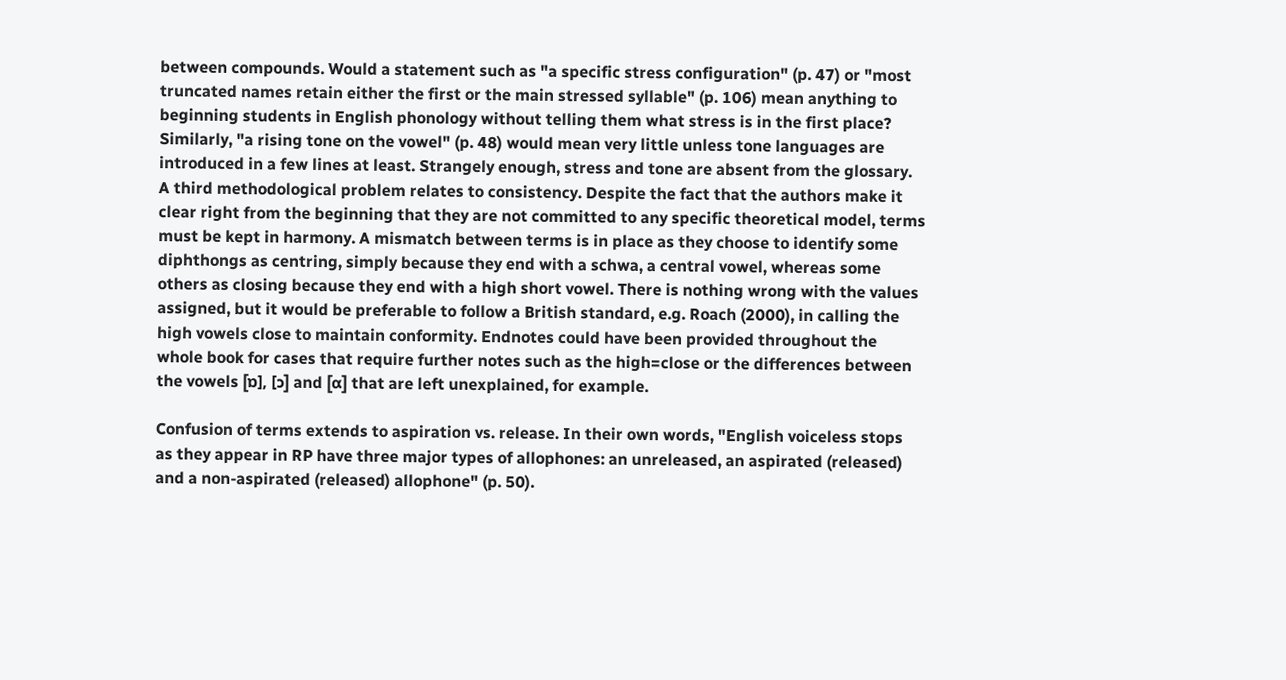between compounds. Would a statement such as "a specific stress configuration" (p. 47) or "most
truncated names retain either the first or the main stressed syllable" (p. 106) mean anything to
beginning students in English phonology without telling them what stress is in the first place?
Similarly, "a rising tone on the vowel" (p. 48) would mean very little unless tone languages are
introduced in a few lines at least. Strangely enough, stress and tone are absent from the glossary.
A third methodological problem relates to consistency. Despite the fact that the authors make it
clear right from the beginning that they are not committed to any specific theoretical model, terms
must be kept in harmony. A mismatch between terms is in place as they choose to identify some
diphthongs as centring, simply because they end with a schwa, a central vowel, whereas some
others as closing because they end with a high short vowel. There is nothing wrong with the values
assigned, but it would be preferable to follow a British standard, e.g. Roach (2000), in calling the
high vowels close to maintain conformity. Endnotes could have been provided throughout the
whole book for cases that require further notes such as the high=close or the differences between
the vowels [ɒ], [ɔ] and [ɑ] that are left unexplained, for example.

Confusion of terms extends to aspiration vs. release. In their own words, "English voiceless stops
as they appear in RP have three major types of allophones: an unreleased, an aspirated (released)
and a non-aspirated (released) allophone" (p. 50).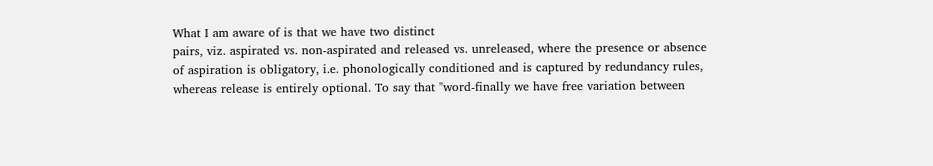What I am aware of is that we have two distinct
pairs, viz. aspirated vs. non-aspirated and released vs. unreleased, where the presence or absence
of aspiration is obligatory, i.e. phonologically conditioned and is captured by redundancy rules,
whereas release is entirely optional. To say that "word-finally we have free variation between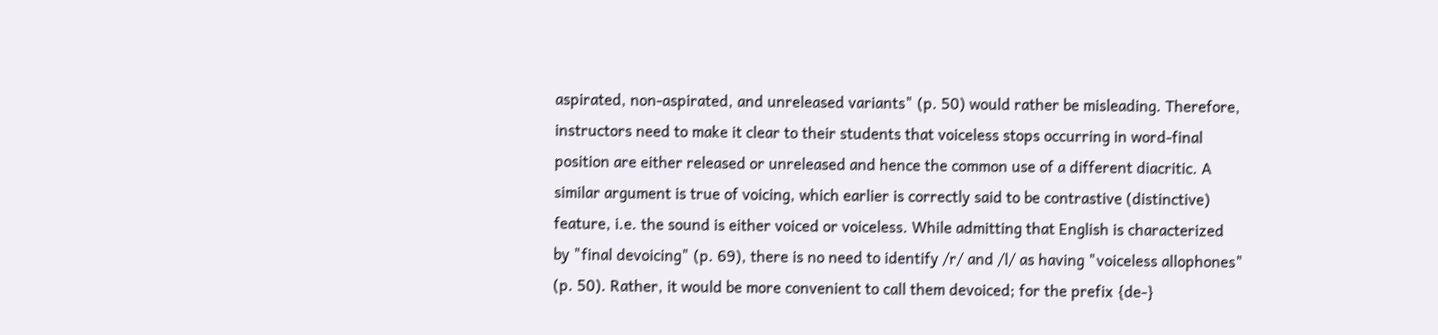aspirated, non-aspirated, and unreleased variants" (p. 50) would rather be misleading. Therefore,
instructors need to make it clear to their students that voiceless stops occurring in word-final
position are either released or unreleased and hence the common use of a different diacritic. A
similar argument is true of voicing, which earlier is correctly said to be contrastive (distinctive)
feature, i.e. the sound is either voiced or voiceless. While admitting that English is characterized
by "final devoicing" (p. 69), there is no need to identify /r/ and /l/ as having "voiceless allophones"
(p. 50). Rather, it would be more convenient to call them devoiced; for the prefix {de-}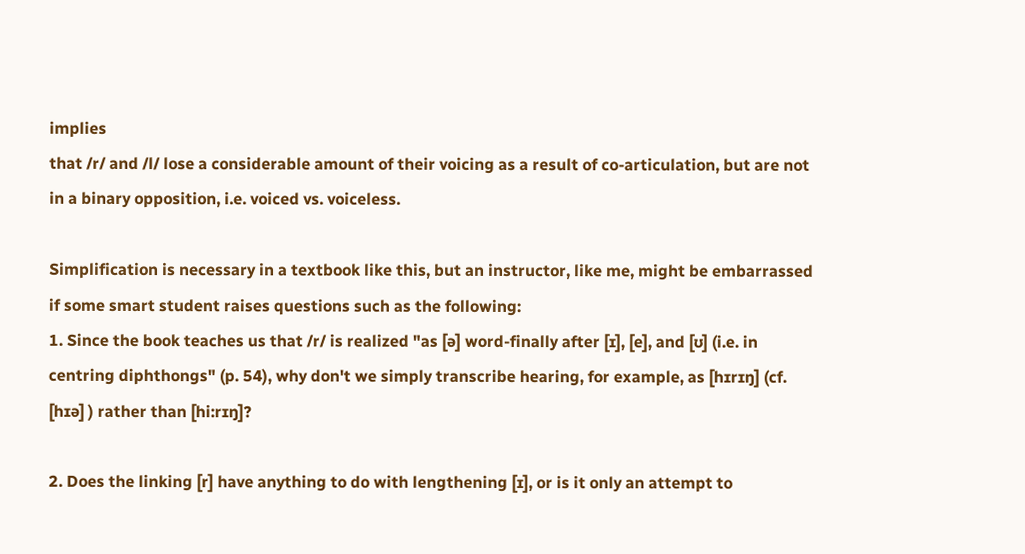implies
that /r/ and /l/ lose a considerable amount of their voicing as a result of co-articulation, but are not
in a binary opposition, i.e. voiced vs. voiceless.

Simplification is necessary in a textbook like this, but an instructor, like me, might be embarrassed
if some smart student raises questions such as the following:
1. Since the book teaches us that /r/ is realized "as [ə] word-finally after [ɪ], [e], and [ʊ] (i.e. in
centring diphthongs" (p. 54), why don't we simply transcribe hearing, for example, as [hɪrɪŋ] (cf.
[hɪə] ) rather than [hi:rɪŋ]?

2. Does the linking [r] have anything to do with lengthening [ɪ], or is it only an attempt to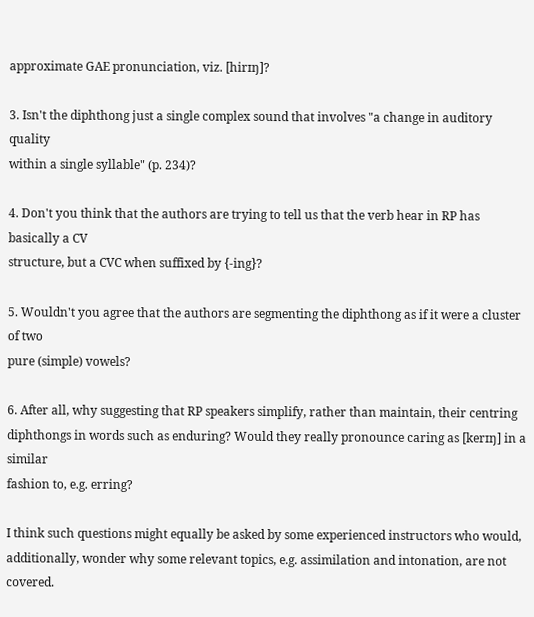approximate GAE pronunciation, viz. [hirɪŋ]?

3. Isn't the diphthong just a single complex sound that involves "a change in auditory quality
within a single syllable" (p. 234)?

4. Don't you think that the authors are trying to tell us that the verb hear in RP has basically a CV
structure, but a CVC when suffixed by {-ing}?

5. Wouldn't you agree that the authors are segmenting the diphthong as if it were a cluster of two
pure (simple) vowels?

6. After all, why suggesting that RP speakers simplify, rather than maintain, their centring
diphthongs in words such as enduring? Would they really pronounce caring as [kerɪŋ] in a similar
fashion to, e.g. erring?

I think such questions might equally be asked by some experienced instructors who would,
additionally, wonder why some relevant topics, e.g. assimilation and intonation, are not covered.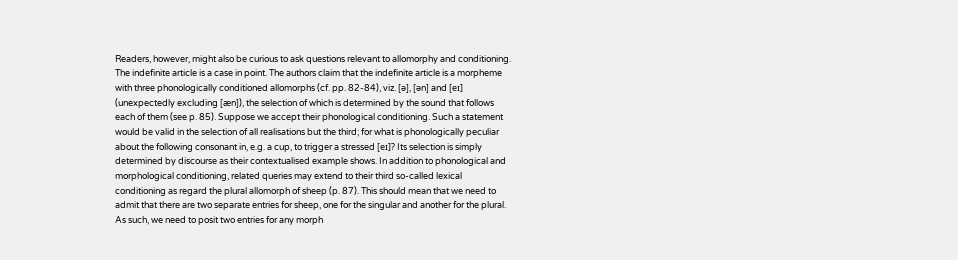Readers, however, might also be curious to ask questions relevant to allomorphy and conditioning.
The indefinite article is a case in point. The authors claim that the indefinite article is a morpheme
with three phonologically conditioned allomorphs (cf. pp. 82-84), viz. [ə], [ən] and [eɪ]
(unexpectedly excluding [æn]), the selection of which is determined by the sound that follows
each of them (see p. 85). Suppose we accept their phonological conditioning. Such a statement
would be valid in the selection of all realisations but the third; for what is phonologically peculiar
about the following consonant in, e.g. a cup, to trigger a stressed [eɪ]? Its selection is simply
determined by discourse as their contextualised example shows. In addition to phonological and
morphological conditioning, related queries may extend to their third so-called lexical
conditioning as regard the plural allomorph of sheep (p. 87). This should mean that we need to
admit that there are two separate entries for sheep, one for the singular and another for the plural.
As such, we need to posit two entries for any morph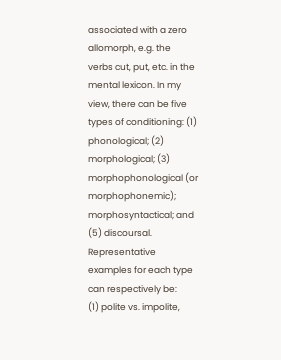associated with a zero allomorph, e.g. the
verbs cut, put, etc. in the mental lexicon. In my view, there can be five types of conditioning: (1)
phonological; (2) morphological; (3) morphophonological (or morphophonemic);
morphosyntactical; and (5) discoursal. Representative examples for each type can respectively be:
(1) polite vs. impolite,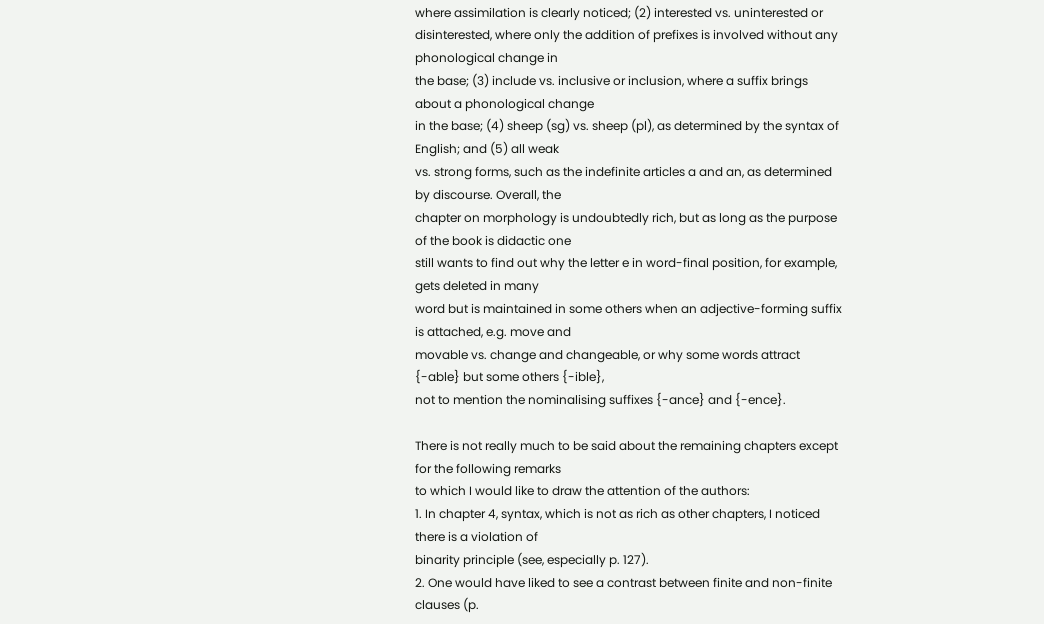where assimilation is clearly noticed; (2) interested vs. uninterested or
disinterested, where only the addition of prefixes is involved without any phonological change in
the base; (3) include vs. inclusive or inclusion, where a suffix brings about a phonological change
in the base; (4) sheep (sg) vs. sheep (pl), as determined by the syntax of English; and (5) all weak
vs. strong forms, such as the indefinite articles a and an, as determined by discourse. Overall, the
chapter on morphology is undoubtedly rich, but as long as the purpose of the book is didactic one
still wants to find out why the letter e in word-final position, for example, gets deleted in many
word but is maintained in some others when an adjective-forming suffix is attached, e.g. move and
movable vs. change and changeable, or why some words attract {-able} but some others {-ible},
not to mention the nominalising suffixes {-ance} and {-ence}.

There is not really much to be said about the remaining chapters except for the following remarks
to which I would like to draw the attention of the authors:
1. In chapter 4, syntax, which is not as rich as other chapters, I noticed there is a violation of
binarity principle (see, especially p. 127).
2. One would have liked to see a contrast between finite and non-finite clauses (p.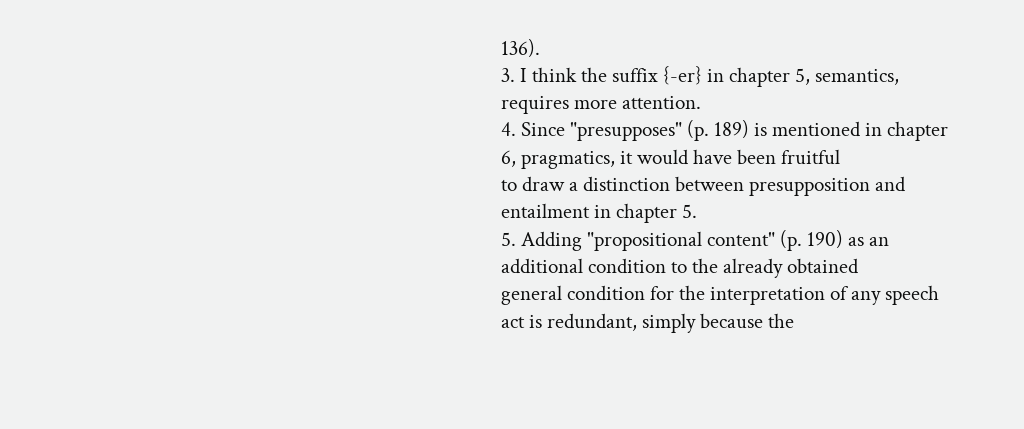136).
3. I think the suffix {-er} in chapter 5, semantics, requires more attention.
4. Since "presupposes" (p. 189) is mentioned in chapter 6, pragmatics, it would have been fruitful
to draw a distinction between presupposition and entailment in chapter 5.
5. Adding "propositional content" (p. 190) as an additional condition to the already obtained
general condition for the interpretation of any speech act is redundant, simply because the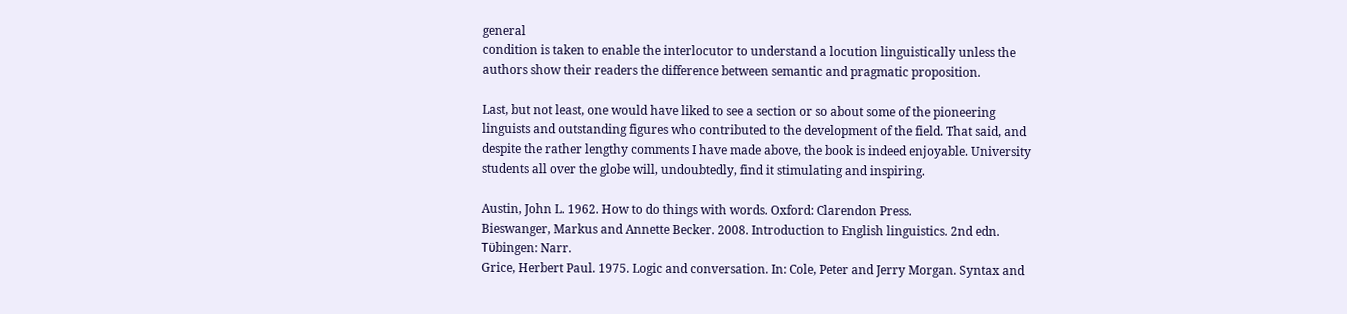general
condition is taken to enable the interlocutor to understand a locution linguistically unless the
authors show their readers the difference between semantic and pragmatic proposition.

Last, but not least, one would have liked to see a section or so about some of the pioneering
linguists and outstanding figures who contributed to the development of the field. That said, and
despite the rather lengthy comments I have made above, the book is indeed enjoyable. University
students all over the globe will, undoubtedly, find it stimulating and inspiring.

Austin, John L. 1962. How to do things with words. Oxford: Clarendon Press.
Bieswanger, Markus and Annette Becker. 2008. Introduction to English linguistics. 2nd edn.
Tϋbingen: Narr.
Grice, Herbert Paul. 1975. Logic and conversation. In: Cole, Peter and Jerry Morgan. Syntax and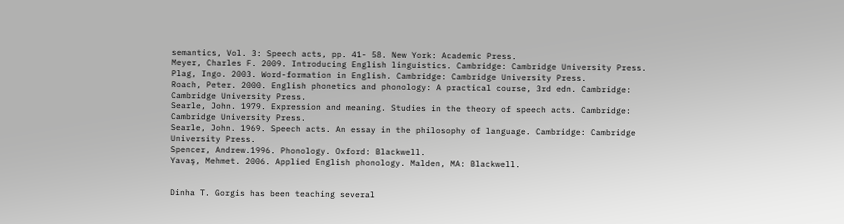semantics, Vol. 3: Speech acts, pp. 41- 58. New York: Academic Press.
Meyer, Charles F. 2009. Introducing English linguistics. Cambridge: Cambridge University Press.
Plag, Ingo. 2003. Word-formation in English. Cambridge: Cambridge University Press.
Roach, Peter. 2000. English phonetics and phonology: A practical course, 3rd edn. Cambridge:
Cambridge University Press.
Searle, John. 1979. Expression and meaning. Studies in the theory of speech acts. Cambridge:
Cambridge University Press.
Searle, John. 1969. Speech acts. An essay in the philosophy of language. Cambridge: Cambridge
University Press.
Spencer, Andrew.1996. Phonology. Oxford: Blackwell.
Yavaş, Mehmet. 2006. Applied English phonology. Malden, MA: Blackwell.


Dinha T. Gorgis has been teaching several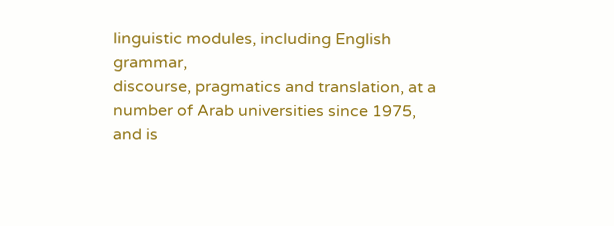linguistic modules, including English grammar,
discourse, pragmatics and translation, at a number of Arab universities since 1975, and is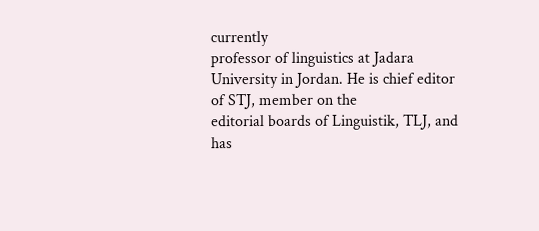currently
professor of linguistics at Jadara University in Jordan. He is chief editor of STJ, member on the
editorial boards of Linguistik, TLJ, and has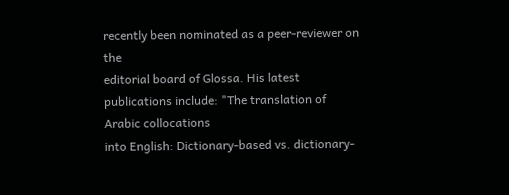recently been nominated as a peer-reviewer on the
editorial board of Glossa. His latest publications include: "The translation of Arabic collocations
into English: Dictionary-based vs. dictionary-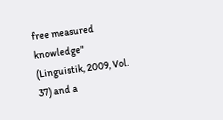free measured knowledge" (Linguistik, 2009, Vol.
37) and a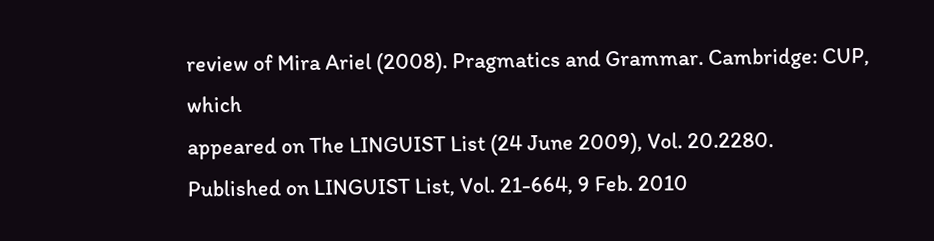review of Mira Ariel (2008). Pragmatics and Grammar. Cambridge: CUP, which
appeared on The LINGUIST List (24 June 2009), Vol. 20.2280.
Published on LINGUIST List, Vol. 21-664, 9 Feb. 2010